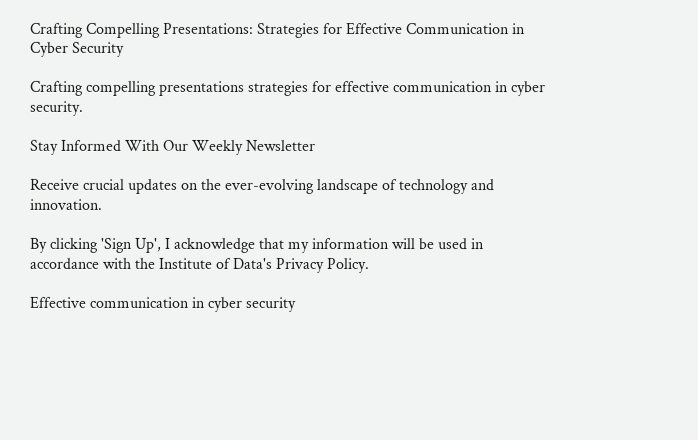Crafting Compelling Presentations: Strategies for Effective Communication in Cyber Security

Crafting compelling presentations strategies for effective communication in cyber security.

Stay Informed With Our Weekly Newsletter

Receive crucial updates on the ever-evolving landscape of technology and innovation.

By clicking 'Sign Up', I acknowledge that my information will be used in accordance with the Institute of Data's Privacy Policy.

Effective communication in cyber security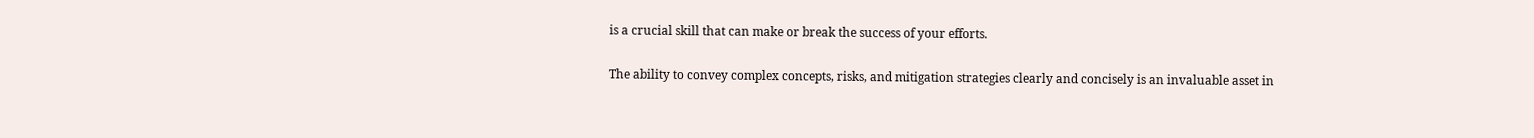is a crucial skill that can make or break the success of your efforts.

The ability to convey complex concepts, risks, and mitigation strategies clearly and concisely is an invaluable asset in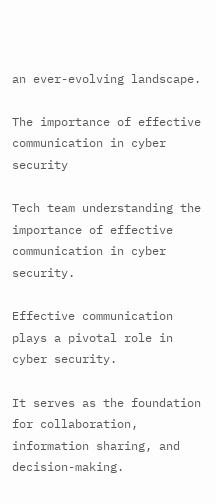an ever-evolving landscape.

The importance of effective communication in cyber security

Tech team understanding the importance of effective communication in cyber security.

Effective communication plays a pivotal role in cyber security.

It serves as the foundation for collaboration, information sharing, and decision-making.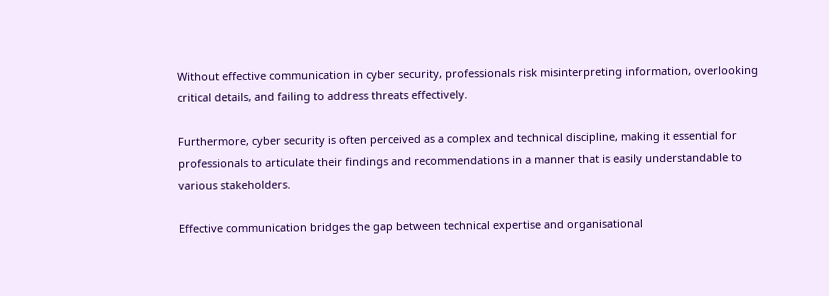Without effective communication in cyber security, professionals risk misinterpreting information, overlooking critical details, and failing to address threats effectively.

Furthermore, cyber security is often perceived as a complex and technical discipline, making it essential for professionals to articulate their findings and recommendations in a manner that is easily understandable to various stakeholders.

Effective communication bridges the gap between technical expertise and organisational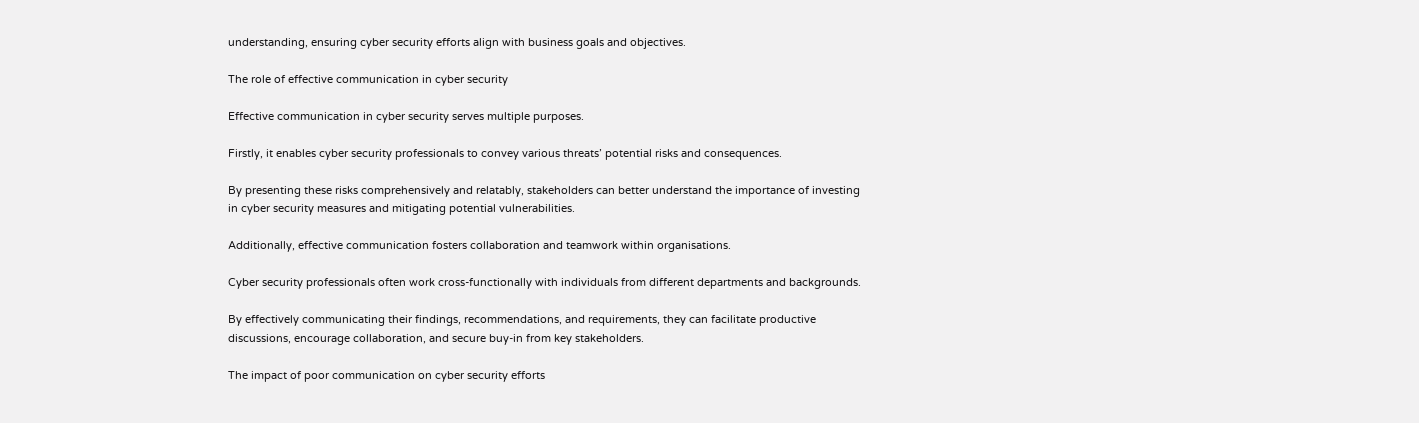understanding, ensuring cyber security efforts align with business goals and objectives.

The role of effective communication in cyber security

Effective communication in cyber security serves multiple purposes.

Firstly, it enables cyber security professionals to convey various threats’ potential risks and consequences.

By presenting these risks comprehensively and relatably, stakeholders can better understand the importance of investing in cyber security measures and mitigating potential vulnerabilities.

Additionally, effective communication fosters collaboration and teamwork within organisations.

Cyber security professionals often work cross-functionally with individuals from different departments and backgrounds.

By effectively communicating their findings, recommendations, and requirements, they can facilitate productive discussions, encourage collaboration, and secure buy-in from key stakeholders.

The impact of poor communication on cyber security efforts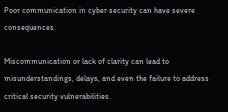Poor communication in cyber security can have severe consequences.

Miscommunication or lack of clarity can lead to misunderstandings, delays, and even the failure to address critical security vulnerabilities.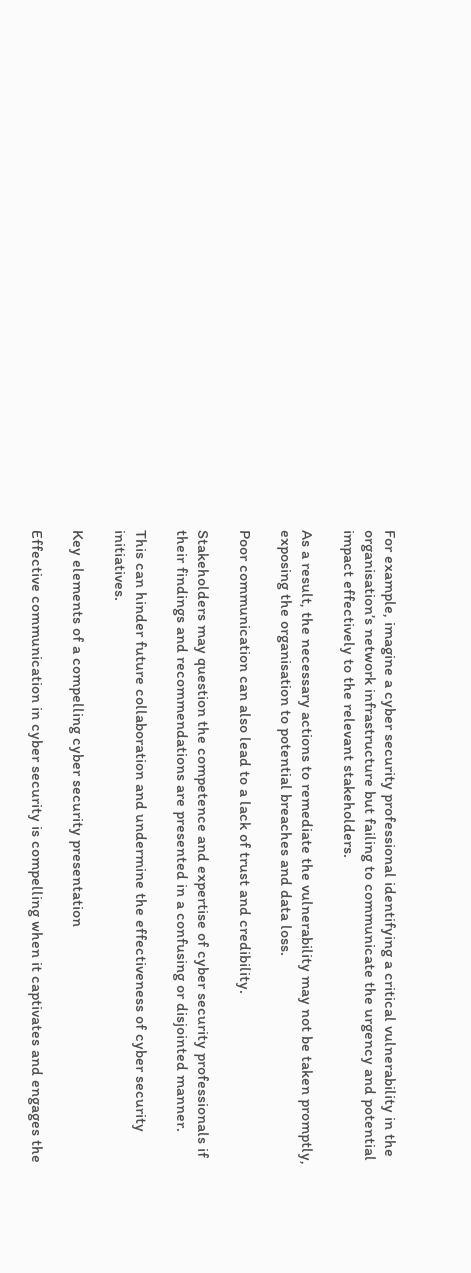For example, imagine a cyber security professional identifying a critical vulnerability in the organisation’s network infrastructure but failing to communicate the urgency and potential impact effectively to the relevant stakeholders.

As a result, the necessary actions to remediate the vulnerability may not be taken promptly, exposing the organisation to potential breaches and data loss.

Poor communication can also lead to a lack of trust and credibility.

Stakeholders may question the competence and expertise of cyber security professionals if their findings and recommendations are presented in a confusing or disjointed manner.

This can hinder future collaboration and undermine the effectiveness of cyber security initiatives.

Key elements of a compelling cyber security presentation

Effective communication in cyber security is compelling when it captivates and engages the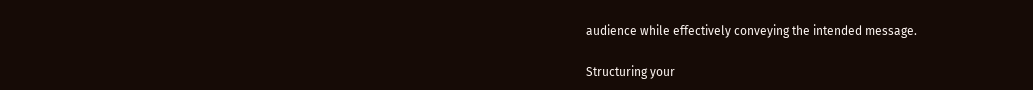audience while effectively conveying the intended message.

Structuring your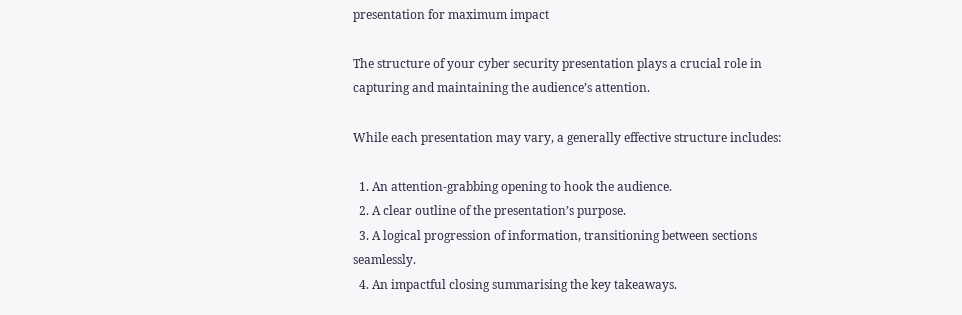presentation for maximum impact

The structure of your cyber security presentation plays a crucial role in capturing and maintaining the audience’s attention.

While each presentation may vary, a generally effective structure includes:

  1. An attention-grabbing opening to hook the audience.
  2. A clear outline of the presentation’s purpose.
  3. A logical progression of information, transitioning between sections seamlessly.
  4. An impactful closing summarising the key takeaways.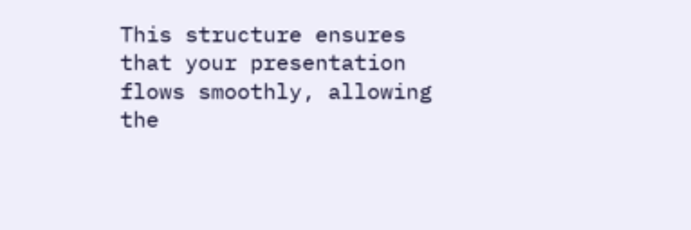This structure ensures that your presentation flows smoothly, allowing the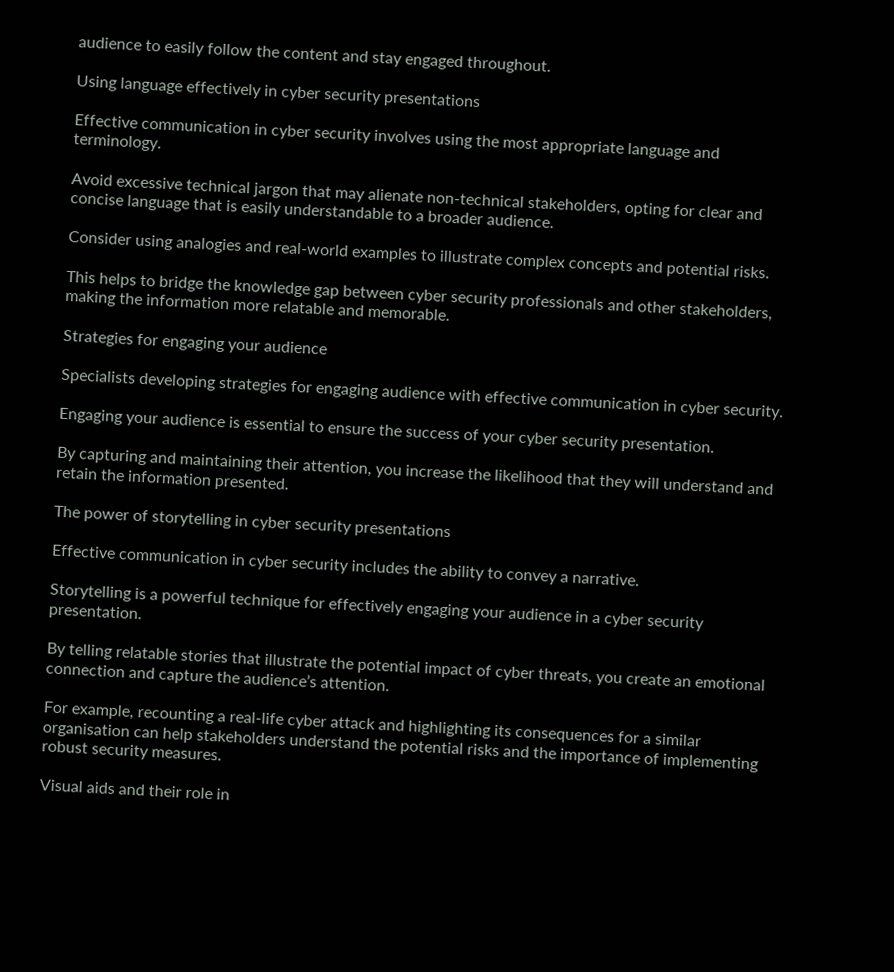audience to easily follow the content and stay engaged throughout.

Using language effectively in cyber security presentations

Effective communication in cyber security involves using the most appropriate language and terminology.

Avoid excessive technical jargon that may alienate non-technical stakeholders, opting for clear and concise language that is easily understandable to a broader audience.

Consider using analogies and real-world examples to illustrate complex concepts and potential risks.

This helps to bridge the knowledge gap between cyber security professionals and other stakeholders, making the information more relatable and memorable.

Strategies for engaging your audience

Specialists developing strategies for engaging audience with effective communication in cyber security.

Engaging your audience is essential to ensure the success of your cyber security presentation.

By capturing and maintaining their attention, you increase the likelihood that they will understand and retain the information presented.

The power of storytelling in cyber security presentations

Effective communication in cyber security includes the ability to convey a narrative.

Storytelling is a powerful technique for effectively engaging your audience in a cyber security presentation.

By telling relatable stories that illustrate the potential impact of cyber threats, you create an emotional connection and capture the audience’s attention.

For example, recounting a real-life cyber attack and highlighting its consequences for a similar organisation can help stakeholders understand the potential risks and the importance of implementing robust security measures.

Visual aids and their role in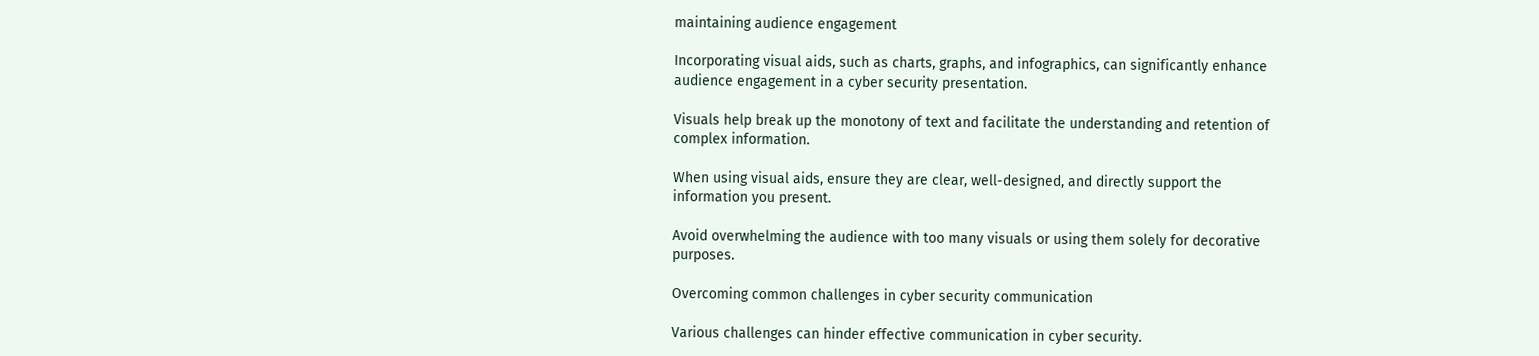maintaining audience engagement

Incorporating visual aids, such as charts, graphs, and infographics, can significantly enhance audience engagement in a cyber security presentation.

Visuals help break up the monotony of text and facilitate the understanding and retention of complex information.

When using visual aids, ensure they are clear, well-designed, and directly support the information you present.

Avoid overwhelming the audience with too many visuals or using them solely for decorative purposes.

Overcoming common challenges in cyber security communication

Various challenges can hinder effective communication in cyber security.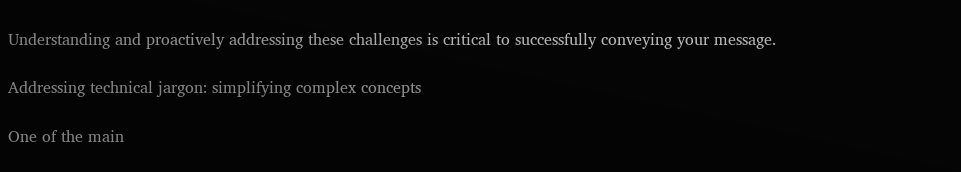Understanding and proactively addressing these challenges is critical to successfully conveying your message.

Addressing technical jargon: simplifying complex concepts

One of the main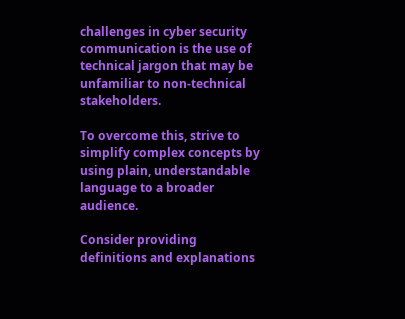challenges in cyber security communication is the use of technical jargon that may be unfamiliar to non-technical stakeholders.

To overcome this, strive to simplify complex concepts by using plain, understandable language to a broader audience.

Consider providing definitions and explanations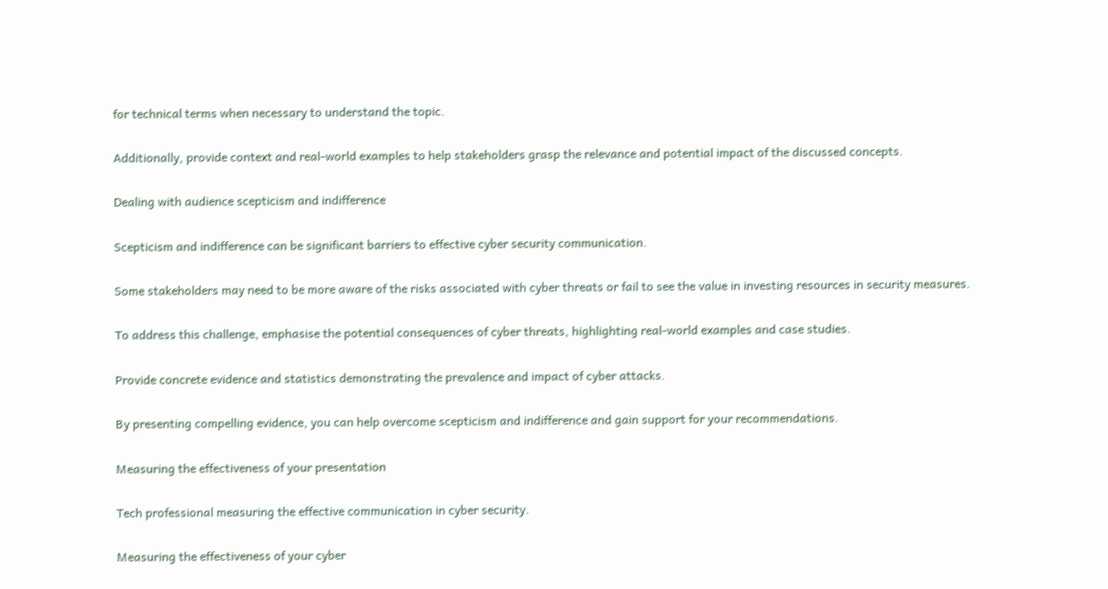for technical terms when necessary to understand the topic.

Additionally, provide context and real-world examples to help stakeholders grasp the relevance and potential impact of the discussed concepts.

Dealing with audience scepticism and indifference

Scepticism and indifference can be significant barriers to effective cyber security communication.

Some stakeholders may need to be more aware of the risks associated with cyber threats or fail to see the value in investing resources in security measures.

To address this challenge, emphasise the potential consequences of cyber threats, highlighting real-world examples and case studies.

Provide concrete evidence and statistics demonstrating the prevalence and impact of cyber attacks.

By presenting compelling evidence, you can help overcome scepticism and indifference and gain support for your recommendations.

Measuring the effectiveness of your presentation

Tech professional measuring the effective communication in cyber security.

Measuring the effectiveness of your cyber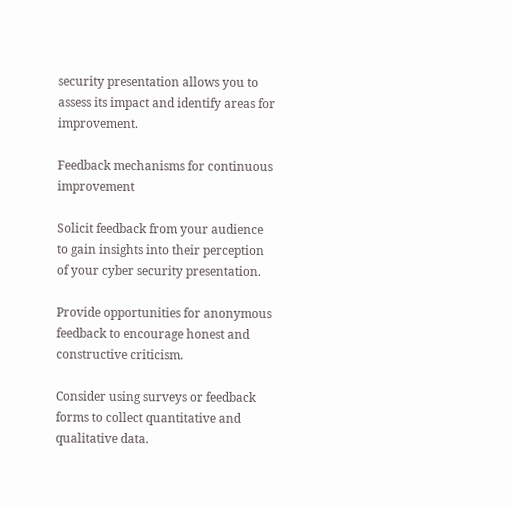security presentation allows you to assess its impact and identify areas for improvement.

Feedback mechanisms for continuous improvement

Solicit feedback from your audience to gain insights into their perception of your cyber security presentation.

Provide opportunities for anonymous feedback to encourage honest and constructive criticism.

Consider using surveys or feedback forms to collect quantitative and qualitative data.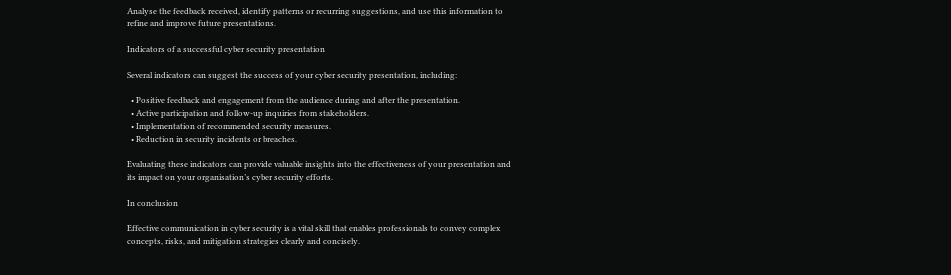Analyse the feedback received, identify patterns or recurring suggestions, and use this information to refine and improve future presentations.

Indicators of a successful cyber security presentation

Several indicators can suggest the success of your cyber security presentation, including:

  • Positive feedback and engagement from the audience during and after the presentation.
  • Active participation and follow-up inquiries from stakeholders.
  • Implementation of recommended security measures.
  • Reduction in security incidents or breaches.

Evaluating these indicators can provide valuable insights into the effectiveness of your presentation and its impact on your organisation’s cyber security efforts.

In conclusion

Effective communication in cyber security is a vital skill that enables professionals to convey complex concepts, risks, and mitigation strategies clearly and concisely.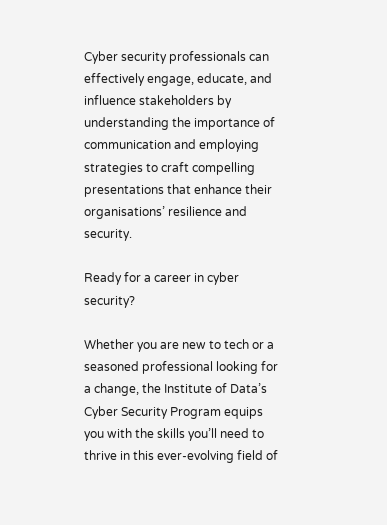Cyber security professionals can effectively engage, educate, and influence stakeholders by understanding the importance of communication and employing strategies to craft compelling presentations that enhance their organisations’ resilience and security.

Ready for a career in cyber security?

Whether you are new to tech or a seasoned professional looking for a change, the Institute of Data’s Cyber Security Program equips you with the skills you’ll need to thrive in this ever-evolving field of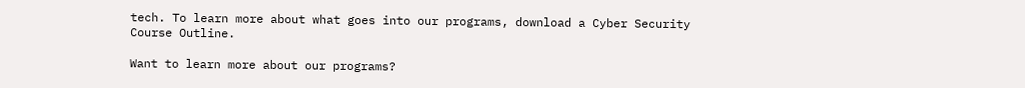tech. To learn more about what goes into our programs, download a Cyber Security Course Outline.

Want to learn more about our programs?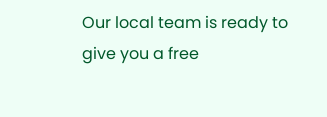Our local team is ready to give you a free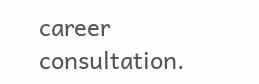career consultation.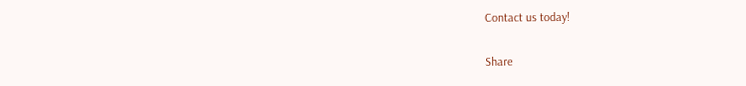Contact us today!

Share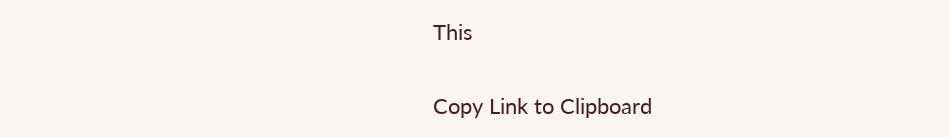This

Copy Link to Clipboard